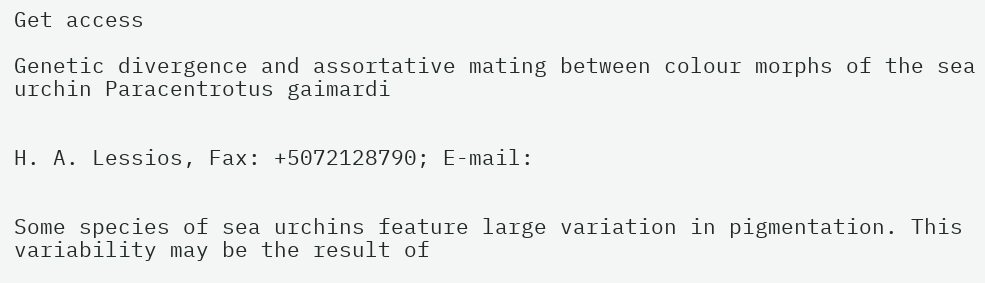Get access

Genetic divergence and assortative mating between colour morphs of the sea urchin Paracentrotus gaimardi


H. A. Lessios, Fax: +5072128790; E-mail:


Some species of sea urchins feature large variation in pigmentation. This variability may be the result of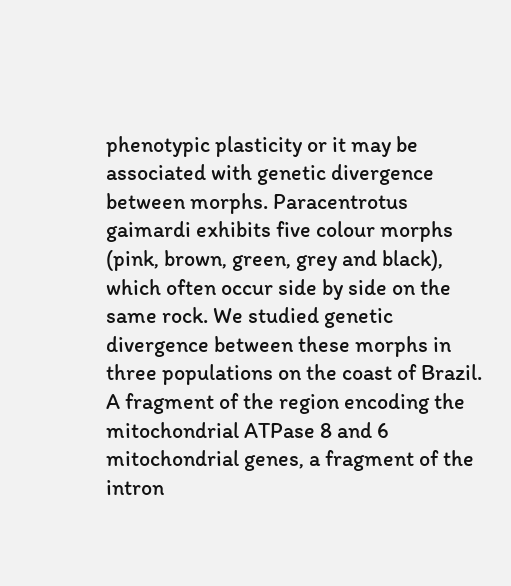phenotypic plasticity or it may be associated with genetic divergence between morphs. Paracentrotus gaimardi exhibits five colour morphs (pink, brown, green, grey and black), which often occur side by side on the same rock. We studied genetic divergence between these morphs in three populations on the coast of Brazil. A fragment of the region encoding the mitochondrial ATPase 8 and 6 mitochondrial genes, a fragment of the intron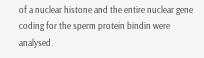of a nuclear histone and the entire nuclear gene coding for the sperm protein bindin were analysed.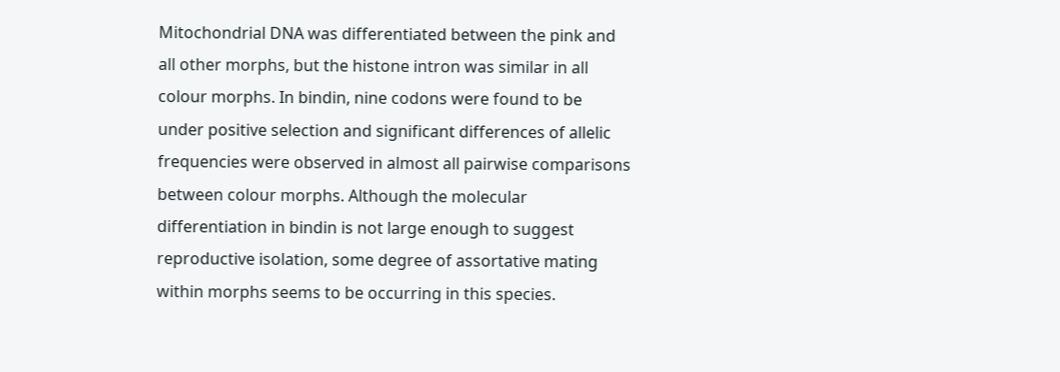Mitochondrial DNA was differentiated between the pink and all other morphs, but the histone intron was similar in all colour morphs. In bindin, nine codons were found to be under positive selection and significant differences of allelic frequencies were observed in almost all pairwise comparisons between colour morphs. Although the molecular differentiation in bindin is not large enough to suggest reproductive isolation, some degree of assortative mating within morphs seems to be occurring in this species.